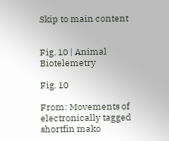Skip to main content


Fig. 10 | Animal Biotelemetry

Fig. 10

From: Movements of electronically tagged shortfin mako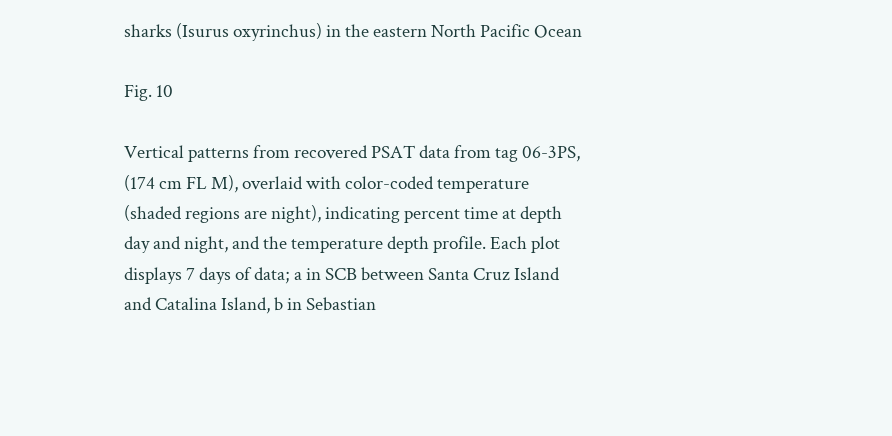sharks (Isurus oxyrinchus) in the eastern North Pacific Ocean

Fig. 10

Vertical patterns from recovered PSAT data from tag 06-3PS, (174 cm FL M), overlaid with color-coded temperature (shaded regions are night), indicating percent time at depth day and night, and the temperature depth profile. Each plot displays 7 days of data; a in SCB between Santa Cruz Island and Catalina Island, b in Sebastian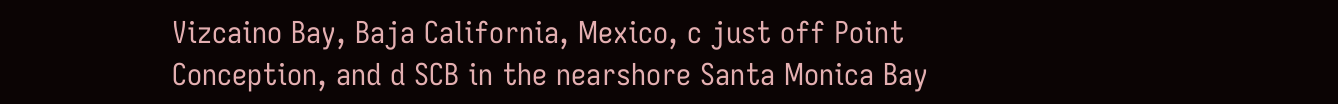Vizcaino Bay, Baja California, Mexico, c just off Point Conception, and d SCB in the nearshore Santa Monica Bay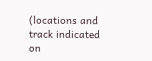(locations and track indicated on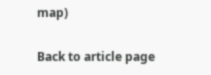map)

Back to article page